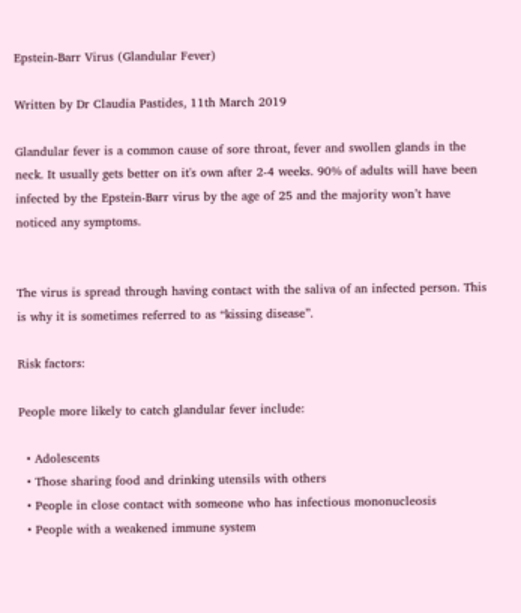Epstein-Barr Virus (Glandular Fever)

Written by Dr Claudia Pastides, 11th March 2019

Glandular fever is a common cause of sore throat, fever and swollen glands in the neck. It usually gets better on it's own after 2-4 weeks. 90% of adults will have been infected by the Epstein-Barr virus by the age of 25 and the majority won’t have noticed any symptoms.


The virus is spread through having contact with the saliva of an infected person. This is why it is sometimes referred to as “kissing disease”.

Risk factors:

People more likely to catch glandular fever include:

  • Adolescents
  • Those sharing food and drinking utensils with others
  • People in close contact with someone who has infectious mononucleosis
  • People with a weakened immune system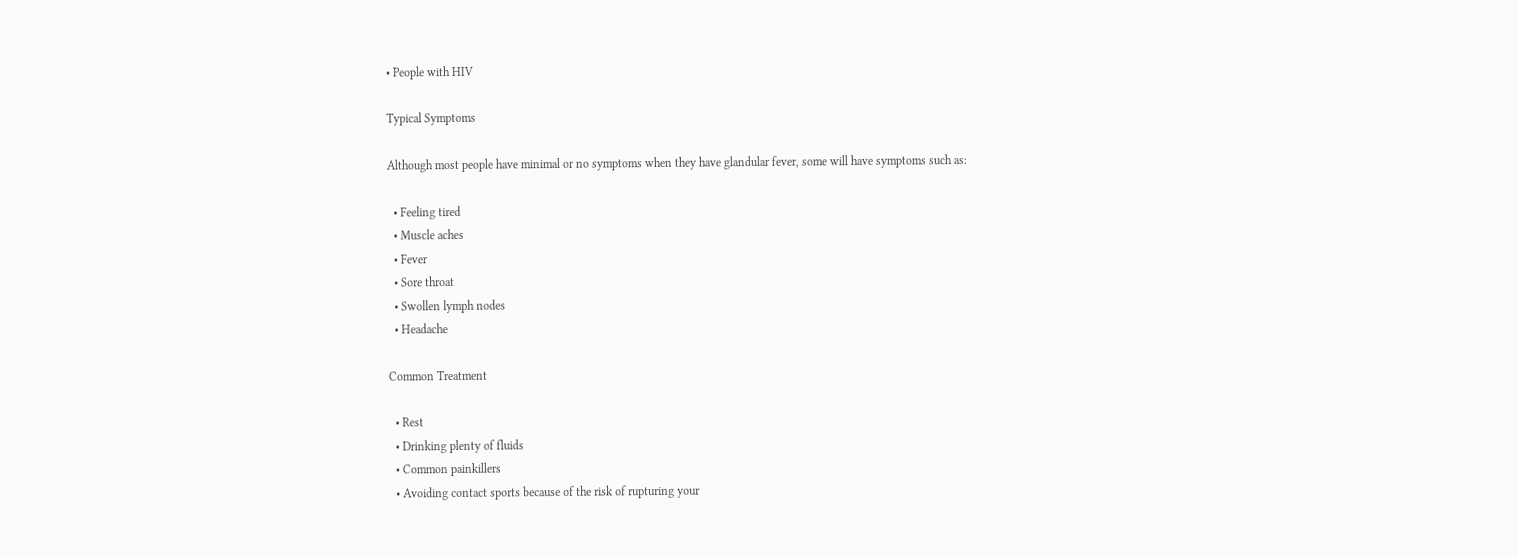• People with HIV

Typical Symptoms

Although most people have minimal or no symptoms when they have glandular fever, some will have symptoms such as:

  • Feeling tired
  • Muscle aches
  • Fever
  • Sore throat
  • Swollen lymph nodes
  • Headache

Common Treatment

  • Rest
  • Drinking plenty of fluids
  • Common painkillers
  • Avoiding contact sports because of the risk of rupturing your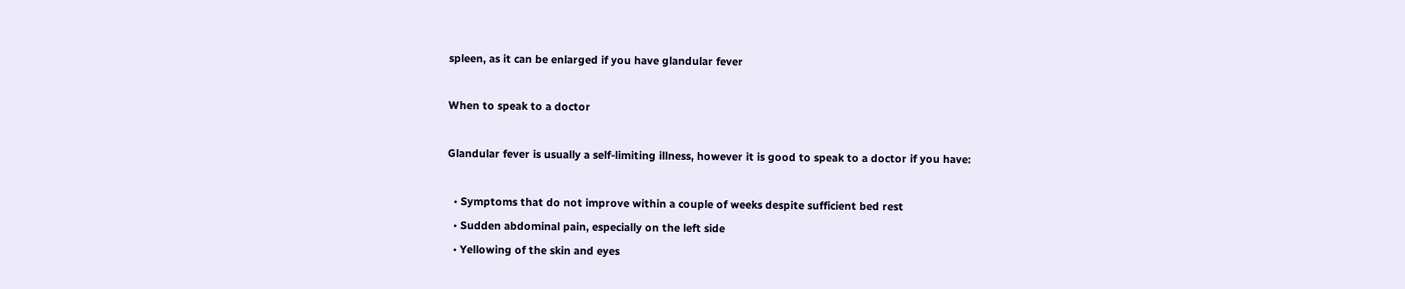spleen, as it can be enlarged if you have glandular fever

When to speak to a doctor

Glandular fever is usually a self-limiting illness, however it is good to speak to a doctor if you have:

  • Symptoms that do not improve within a couple of weeks despite sufficient bed rest
  • Sudden abdominal pain, especially on the left side
  • Yellowing of the skin and eyes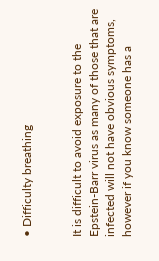• Difficulty breathing


It is difficult to avoid exposure to the Epstein-Barr virus as many of those that are infected will not have obvious symptoms, however if you know someone has a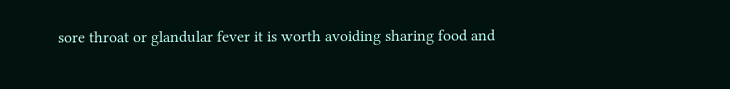sore throat or glandular fever it is worth avoiding sharing food and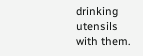drinking utensils with them.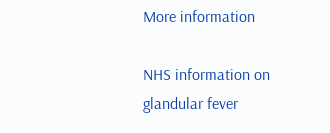More information

NHS information on glandular fever